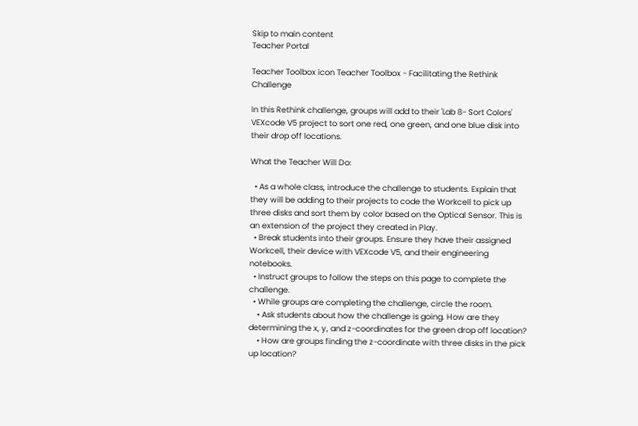Skip to main content
Teacher Portal

Teacher Toolbox icon Teacher Toolbox - Facilitating the Rethink Challenge

In this Rethink challenge, groups will add to their 'Lab 8- Sort Colors' VEXcode V5 project to sort one red, one green, and one blue disk into their drop off locations.

What the Teacher Will Do:

  • As a whole class, introduce the challenge to students. Explain that they will be adding to their projects to code the Workcell to pick up three disks and sort them by color based on the Optical Sensor. This is an extension of the project they created in Play.
  • Break students into their groups. Ensure they have their assigned Workcell, their device with VEXcode V5, and their engineering notebooks.
  • Instruct groups to follow the steps on this page to complete the challenge.
  • While groups are completing the challenge, circle the room.
    • Ask students about how the challenge is going. How are they determining the x, y, and z-coordinates for the green drop off location?
    • How are groups finding the z-coordinate with three disks in the pick up location?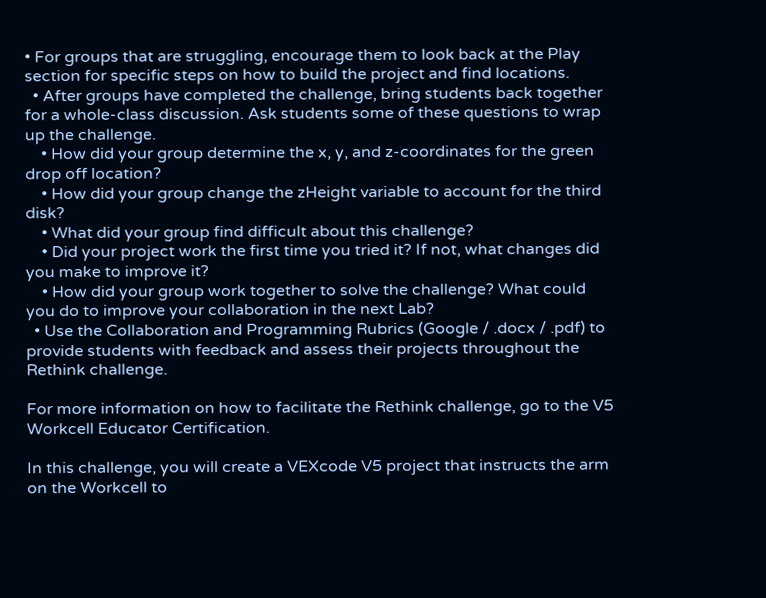• For groups that are struggling, encourage them to look back at the Play section for specific steps on how to build the project and find locations.
  • After groups have completed the challenge, bring students back together for a whole-class discussion. Ask students some of these questions to wrap up the challenge.
    • How did your group determine the x, y, and z-coordinates for the green drop off location?
    • How did your group change the zHeight variable to account for the third disk?
    • What did your group find difficult about this challenge?
    • Did your project work the first time you tried it? If not, what changes did you make to improve it?
    • How did your group work together to solve the challenge? What could you do to improve your collaboration in the next Lab?
  • Use the Collaboration and Programming Rubrics (Google / .docx / .pdf) to provide students with feedback and assess their projects throughout the Rethink challenge.

For more information on how to facilitate the Rethink challenge, go to the V5 Workcell Educator Certification.

In this challenge, you will create a VEXcode V5 project that instructs the arm on the Workcell to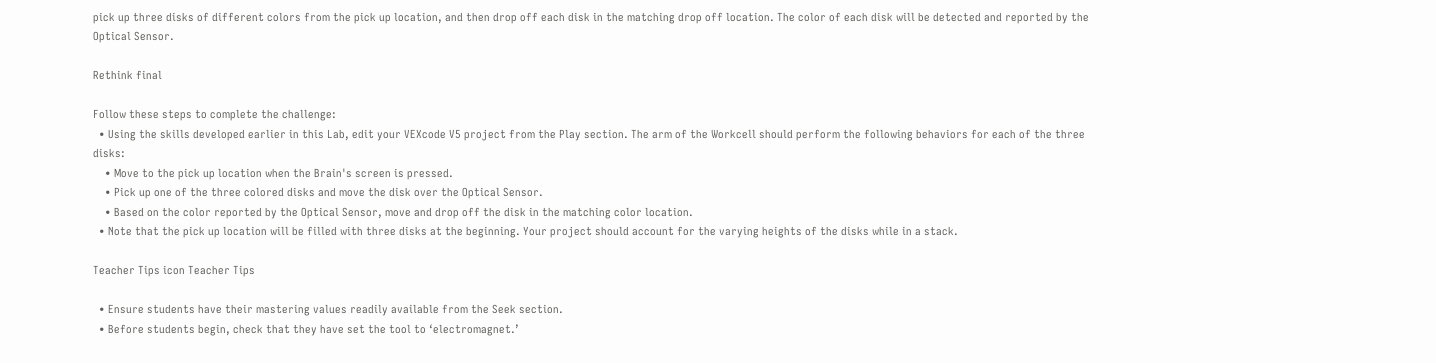pick up three disks of different colors from the pick up location, and then drop off each disk in the matching drop off location. The color of each disk will be detected and reported by the Optical Sensor.

Rethink final

Follow these steps to complete the challenge:
  • Using the skills developed earlier in this Lab, edit your VEXcode V5 project from the Play section. The arm of the Workcell should perform the following behaviors for each of the three disks:
    • Move to the pick up location when the Brain's screen is pressed.
    • Pick up one of the three colored disks and move the disk over the Optical Sensor.
    • Based on the color reported by the Optical Sensor, move and drop off the disk in the matching color location.
  • Note that the pick up location will be filled with three disks at the beginning. Your project should account for the varying heights of the disks while in a stack.

Teacher Tips icon Teacher Tips

  • Ensure students have their mastering values readily available from the Seek section.
  • Before students begin, check that they have set the tool to ‘electromagnet.’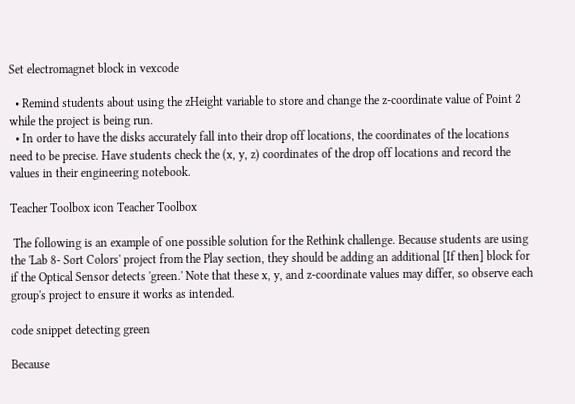Set electromagnet block in vexcode

  • Remind students about using the zHeight variable to store and change the z-coordinate value of Point 2 while the project is being run.
  • In order to have the disks accurately fall into their drop off locations, the coordinates of the locations need to be precise. Have students check the (x, y, z) coordinates of the drop off locations and record the values in their engineering notebook.

Teacher Toolbox icon Teacher Toolbox

 The following is an example of one possible solution for the Rethink challenge. Because students are using the 'Lab 8- Sort Colors' project from the Play section, they should be adding an additional [If then] block for if the Optical Sensor detects 'green.' Note that these x, y, and z-coordinate values may differ, so observe each group's project to ensure it works as intended.

code snippet detecting green

Because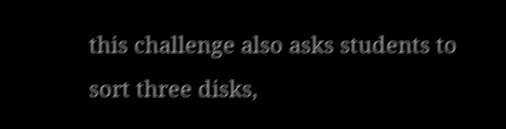this challenge also asks students to sort three disks,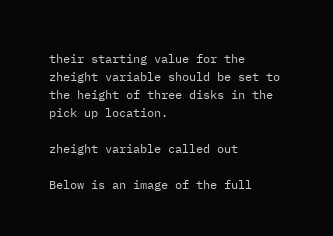their starting value for the zheight variable should be set to the height of three disks in the pick up location.

zheight variable called out

Below is an image of the full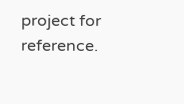project for reference.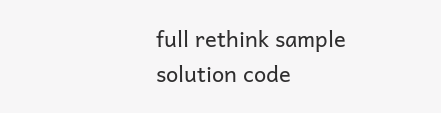full rethink sample solution code